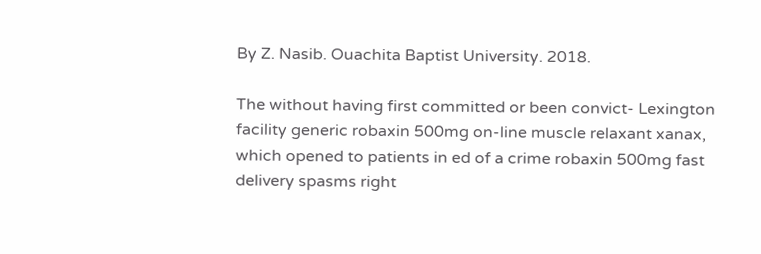By Z. Nasib. Ouachita Baptist University. 2018.

The without having first committed or been convict- Lexington facility generic robaxin 500mg on-line muscle relaxant xanax, which opened to patients in ed of a crime robaxin 500mg fast delivery spasms right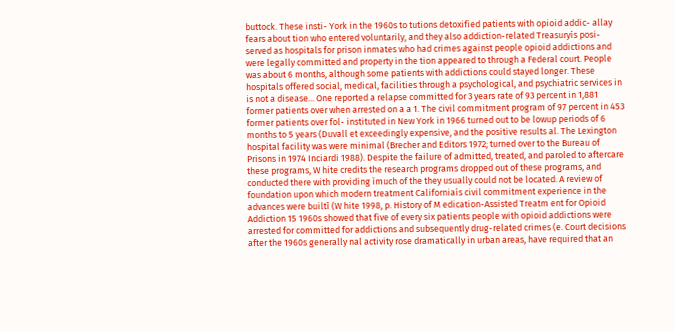buttock. These insti- York in the 1960s to tutions detoxified patients with opioid addic- allay fears about tion who entered voluntarily, and they also addiction-related Treasuryís posi- served as hospitals for prison inmates who had crimes against people opioid addictions and were legally committed and property in the tion appeared to through a Federal court. People was about 6 months, although some patients with addictions could stayed longer. These hospitals offered social, medical, facilities through a psychological, and psychiatric services in is not a disease... One reported a relapse committed for 3 years rate of 93 percent in 1,881 former patients over when arrested on a a 1. The civil commitment program of 97 percent in 453 former patients over fol- instituted in New York in 1966 turned out to be lowup periods of 6 months to 5 years (Duvall et exceedingly expensive, and the positive results al. The Lexington hospital facility was were minimal (Brecher and Editors 1972; turned over to the Bureau of Prisons in 1974 Inciardi 1988). Despite the failure of admitted, treated, and paroled to aftercare these programs, W hite credits the research programs dropped out of these programs, and conducted there with providing ìmuch of the they usually could not be located. A review of foundation upon which modern treatment Californiaís civil commitment experience in the advances were builtî (W hite 1998, p. History of M edication-Assisted Treatm ent for Opioid Addiction 15 1960s showed that five of every six patients people with opioid addictions were arrested for committed for addictions and subsequently drug-related crimes (e. Court decisions after the 1960s generally nal activity rose dramatically in urban areas, have required that an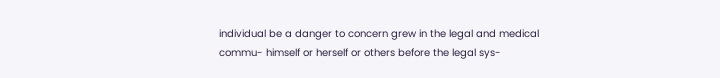individual be a danger to concern grew in the legal and medical commu- himself or herself or others before the legal sys-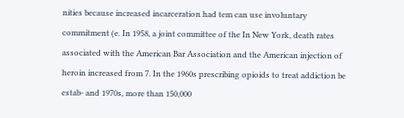nities because increased incarceration had tem can use involuntary commitment (e. In 1958, a joint committee of the In New York, death rates associated with the American Bar Association and the American injection of heroin increased from 7. In the 1960s prescribing opioids to treat addiction be estab- and 1970s, more than 150,000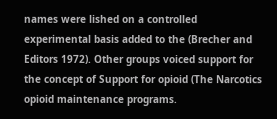names were lished on a controlled experimental basis added to the (Brecher and Editors 1972). Other groups voiced support for the concept of Support for opioid (The Narcotics opioid maintenance programs.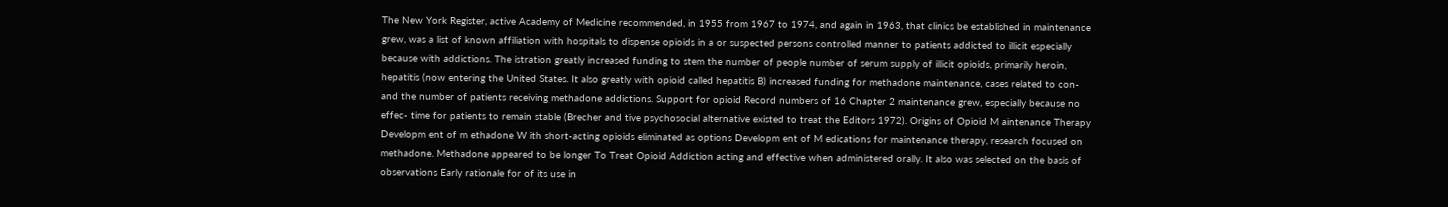The New York Register, active Academy of Medicine recommended, in 1955 from 1967 to 1974, and again in 1963, that clinics be established in maintenance grew, was a list of known affiliation with hospitals to dispense opioids in a or suspected persons controlled manner to patients addicted to illicit especially because with addictions. The istration greatly increased funding to stem the number of people number of serum supply of illicit opioids, primarily heroin, hepatitis (now entering the United States. It also greatly with opioid called hepatitis B) increased funding for methadone maintenance, cases related to con- and the number of patients receiving methadone addictions. Support for opioid Record numbers of 16 Chapter 2 maintenance grew, especially because no effec- time for patients to remain stable (Brecher and tive psychosocial alternative existed to treat the Editors 1972). Origins of Opioid M aintenance Therapy Developm ent of m ethadone W ith short-acting opioids eliminated as options Developm ent of M edications for maintenance therapy, research focused on methadone. Methadone appeared to be longer To Treat Opioid Addiction acting and effective when administered orally. It also was selected on the basis of observations Early rationale for of its use in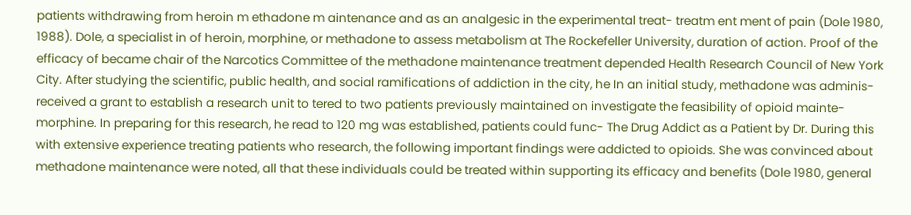patients withdrawing from heroin m ethadone m aintenance and as an analgesic in the experimental treat- treatm ent ment of pain (Dole 1980, 1988). Dole, a specialist in of heroin, morphine, or methadone to assess metabolism at The Rockefeller University, duration of action. Proof of the efficacy of became chair of the Narcotics Committee of the methadone maintenance treatment depended Health Research Council of New York City. After studying the scientific, public health, and social ramifications of addiction in the city, he In an initial study, methadone was adminis- received a grant to establish a research unit to tered to two patients previously maintained on investigate the feasibility of opioid mainte- morphine. In preparing for this research, he read to 120 mg was established, patients could func- The Drug Addict as a Patient by Dr. During this with extensive experience treating patients who research, the following important findings were addicted to opioids. She was convinced about methadone maintenance were noted, all that these individuals could be treated within supporting its efficacy and benefits (Dole 1980, general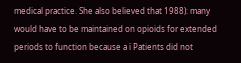medical practice. She also believed that 1988): many would have to be maintained on opioids for extended periods to function because a ï Patients did not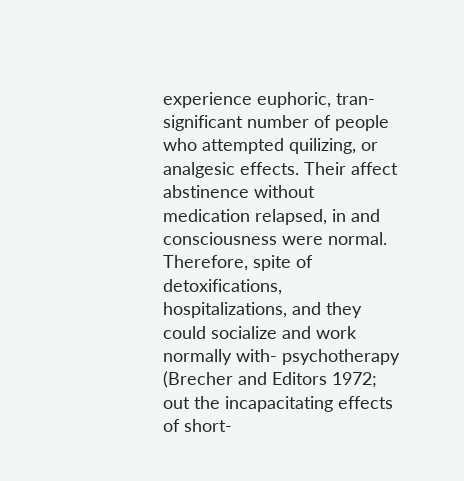experience euphoric, tran- significant number of people who attempted quilizing, or analgesic effects. Their affect abstinence without medication relapsed, in and consciousness were normal. Therefore, spite of detoxifications, hospitalizations, and they could socialize and work normally with- psychotherapy (Brecher and Editors 1972; out the incapacitating effects of short-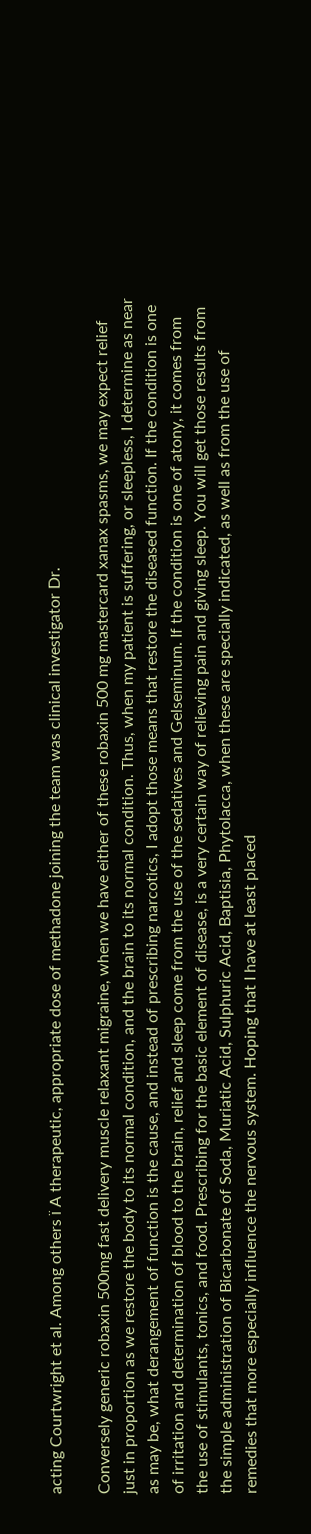acting Courtwright et al. Among others ï A therapeutic, appropriate dose of methadone joining the team was clinical investigator Dr.

Conversely generic robaxin 500mg fast delivery muscle relaxant migraine, when we have either of these robaxin 500 mg mastercard xanax spasms, we may expect relief just in proportion as we restore the body to its normal condition, and the brain to its normal condition. Thus, when my patient is suffering, or sleepless, I determine as near as may be, what derangement of function is the cause, and instead of prescribing narcotics, I adopt those means that restore the diseased function. If the condition is one of irritation and determination of blood to the brain, relief and sleep come from the use of the sedatives and Gelseminum. If the condition is one of atony, it comes from the use of stimulants, tonics, and food. Prescribing for the basic element of disease, is a very certain way of relieving pain and giving sleep. You will get those results from the simple administration of Bicarbonate of Soda, Muriatic Acid, Sulphuric Acid, Baptisia, Phytolacca, when these are specially indicated, as well as from the use of remedies that more especially influence the nervous system. Hoping that I have at least placed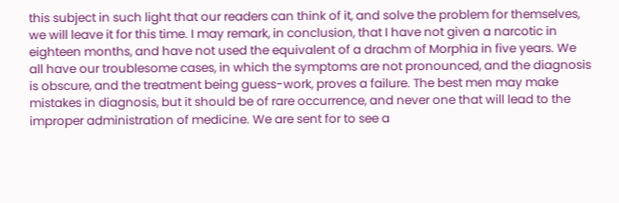this subject in such light that our readers can think of it, and solve the problem for themselves, we will leave it for this time. I may remark, in conclusion, that I have not given a narcotic in eighteen months, and have not used the equivalent of a drachm of Morphia in five years. We all have our troublesome cases, in which the symptoms are not pronounced, and the diagnosis is obscure, and the treatment being guess-work, proves a failure. The best men may make mistakes in diagnosis, but it should be of rare occurrence, and never one that will lead to the improper administration of medicine. We are sent for to see a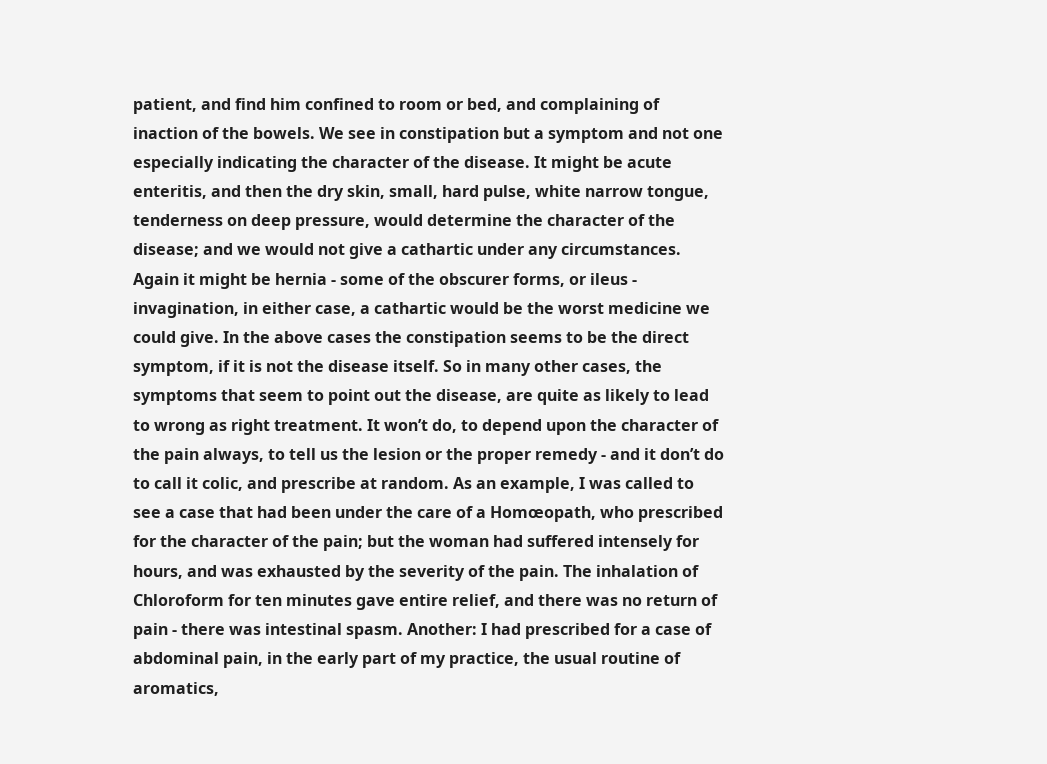patient, and find him confined to room or bed, and complaining of inaction of the bowels. We see in constipation but a symptom and not one especially indicating the character of the disease. It might be acute enteritis, and then the dry skin, small, hard pulse, white narrow tongue, tenderness on deep pressure, would determine the character of the disease; and we would not give a cathartic under any circumstances. Again it might be hernia - some of the obscurer forms, or ileus - invagination, in either case, a cathartic would be the worst medicine we could give. In the above cases the constipation seems to be the direct symptom, if it is not the disease itself. So in many other cases, the symptoms that seem to point out the disease, are quite as likely to lead to wrong as right treatment. It won’t do, to depend upon the character of the pain always, to tell us the lesion or the proper remedy - and it don’t do to call it colic, and prescribe at random. As an example, I was called to see a case that had been under the care of a Homœopath, who prescribed for the character of the pain; but the woman had suffered intensely for hours, and was exhausted by the severity of the pain. The inhalation of Chloroform for ten minutes gave entire relief, and there was no return of pain - there was intestinal spasm. Another: I had prescribed for a case of abdominal pain, in the early part of my practice, the usual routine of aromatics,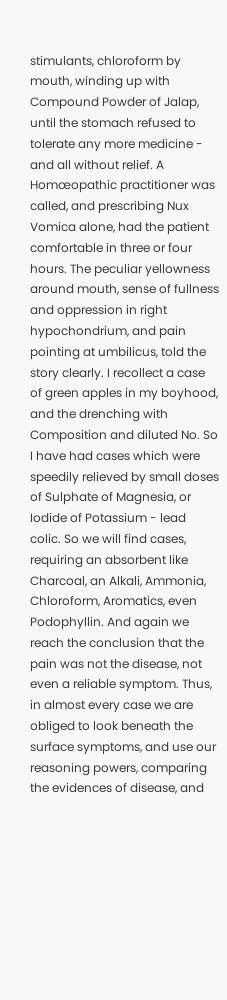stimulants, chloroform by mouth, winding up with Compound Powder of Jalap, until the stomach refused to tolerate any more medicine - and all without relief. A Homœopathic practitioner was called, and prescribing Nux Vomica alone, had the patient comfortable in three or four hours. The peculiar yellowness around mouth, sense of fullness and oppression in right hypochondrium, and pain pointing at umbilicus, told the story clearly. I recollect a case of green apples in my boyhood, and the drenching with Composition and diluted No. So I have had cases which were speedily relieved by small doses of Sulphate of Magnesia, or Iodide of Potassium - lead colic. So we will find cases, requiring an absorbent like Charcoal, an Alkali, Ammonia, Chloroform, Aromatics, even Podophyllin. And again we reach the conclusion that the pain was not the disease, not even a reliable symptom. Thus, in almost every case we are obliged to look beneath the surface symptoms, and use our reasoning powers, comparing the evidences of disease, and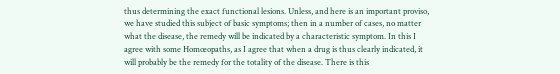thus determining the exact functional lesions. Unless, and here is an important proviso, we have studied this subject of basic symptoms; then in a number of cases, no matter what the disease, the remedy will be indicated by a characteristic symptom. In this I agree with some Homœopaths, as I agree that when a drug is thus clearly indicated, it will probably be the remedy for the totality of the disease. There is this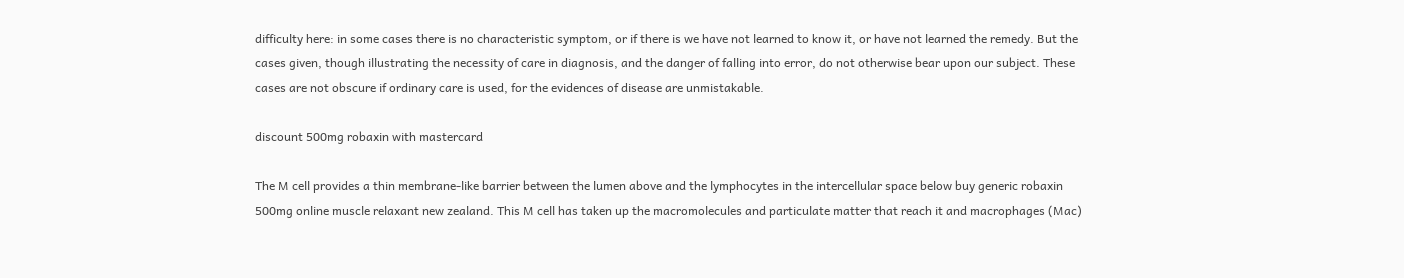difficulty here: in some cases there is no characteristic symptom, or if there is we have not learned to know it, or have not learned the remedy. But the cases given, though illustrating the necessity of care in diagnosis, and the danger of falling into error, do not otherwise bear upon our subject. These cases are not obscure if ordinary care is used, for the evidences of disease are unmistakable.

discount 500mg robaxin with mastercard

The M cell provides a thin membrane-like barrier between the lumen above and the lymphocytes in the intercellular space below buy generic robaxin 500mg online muscle relaxant new zealand. This M cell has taken up the macromolecules and particulate matter that reach it and macrophages (Mac)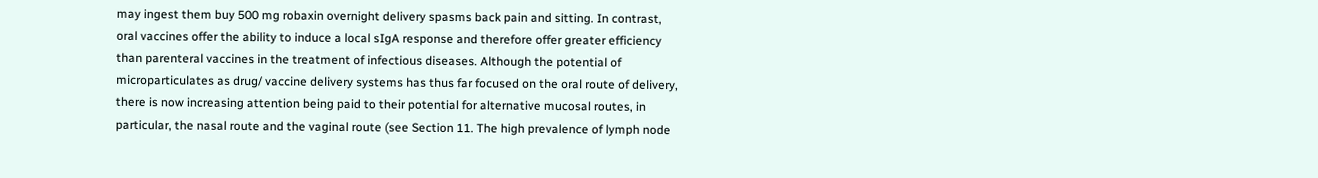may ingest them buy 500 mg robaxin overnight delivery spasms back pain and sitting. In contrast, oral vaccines offer the ability to induce a local sIgA response and therefore offer greater efficiency than parenteral vaccines in the treatment of infectious diseases. Although the potential of microparticulates as drug/ vaccine delivery systems has thus far focused on the oral route of delivery, there is now increasing attention being paid to their potential for alternative mucosal routes, in particular, the nasal route and the vaginal route (see Section 11. The high prevalence of lymph node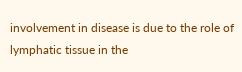involvement in disease is due to the role of lymphatic tissue in the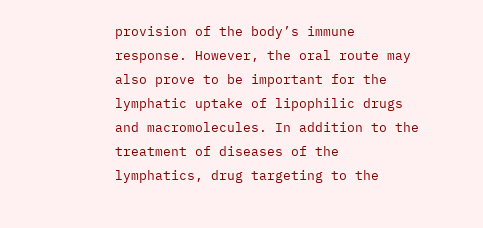provision of the body’s immune response. However, the oral route may also prove to be important for the lymphatic uptake of lipophilic drugs and macromolecules. In addition to the treatment of diseases of the lymphatics, drug targeting to the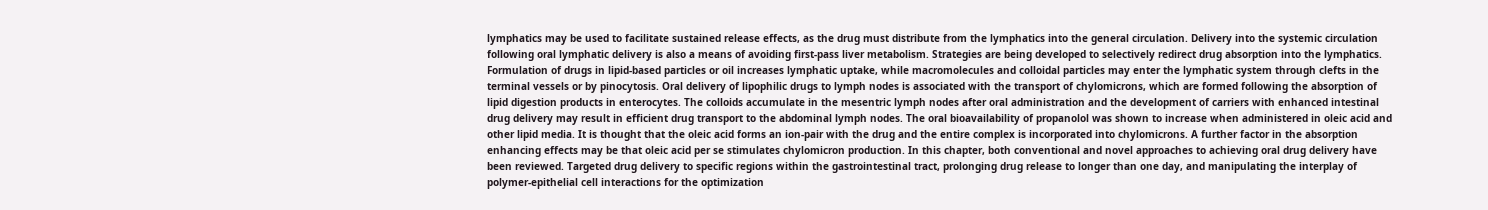lymphatics may be used to facilitate sustained release effects, as the drug must distribute from the lymphatics into the general circulation. Delivery into the systemic circulation following oral lymphatic delivery is also a means of avoiding first-pass liver metabolism. Strategies are being developed to selectively redirect drug absorption into the lymphatics. Formulation of drugs in lipid-based particles or oil increases lymphatic uptake, while macromolecules and colloidal particles may enter the lymphatic system through clefts in the terminal vessels or by pinocytosis. Oral delivery of lipophilic drugs to lymph nodes is associated with the transport of chylomicrons, which are formed following the absorption of lipid digestion products in enterocytes. The colloids accumulate in the mesentric lymph nodes after oral administration and the development of carriers with enhanced intestinal drug delivery may result in efficient drug transport to the abdominal lymph nodes. The oral bioavailability of propanolol was shown to increase when administered in oleic acid and other lipid media. It is thought that the oleic acid forms an ion-pair with the drug and the entire complex is incorporated into chylomicrons. A further factor in the absorption enhancing effects may be that oleic acid per se stimulates chylomicron production. In this chapter, both conventional and novel approaches to achieving oral drug delivery have been reviewed. Targeted drug delivery to specific regions within the gastrointestinal tract, prolonging drug release to longer than one day, and manipulating the interplay of polymer-epithelial cell interactions for the optimization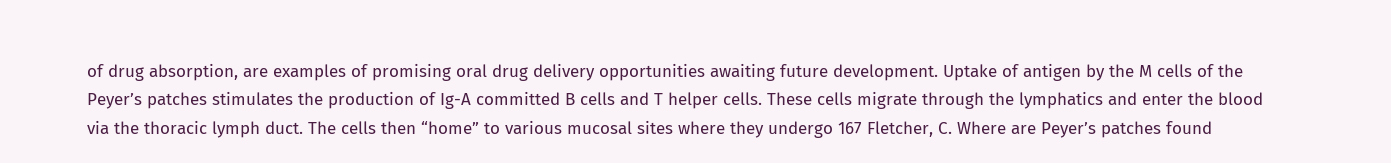of drug absorption, are examples of promising oral drug delivery opportunities awaiting future development. Uptake of antigen by the M cells of the Peyer’s patches stimulates the production of Ig-A committed B cells and T helper cells. These cells migrate through the lymphatics and enter the blood via the thoracic lymph duct. The cells then “home” to various mucosal sites where they undergo 167 Fletcher, C. Where are Peyer’s patches found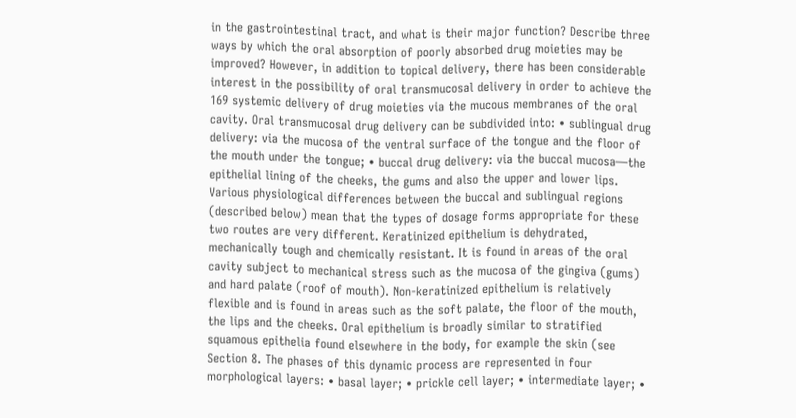in the gastrointestinal tract, and what is their major function? Describe three ways by which the oral absorption of poorly absorbed drug moieties may be improved? However, in addition to topical delivery, there has been considerable interest in the possibility of oral transmucosal delivery in order to achieve the 169 systemic delivery of drug moieties via the mucous membranes of the oral cavity. Oral transmucosal drug delivery can be subdivided into: • sublingual drug delivery: via the mucosa of the ventral surface of the tongue and the floor of the mouth under the tongue; • buccal drug delivery: via the buccal mucosa—the epithelial lining of the cheeks, the gums and also the upper and lower lips. Various physiological differences between the buccal and sublingual regions (described below) mean that the types of dosage forms appropriate for these two routes are very different. Keratinized epithelium is dehydrated, mechanically tough and chemically resistant. It is found in areas of the oral cavity subject to mechanical stress such as the mucosa of the gingiva (gums) and hard palate (roof of mouth). Non-keratinized epithelium is relatively flexible and is found in areas such as the soft palate, the floor of the mouth, the lips and the cheeks. Oral epithelium is broadly similar to stratified squamous epithelia found elsewhere in the body, for example the skin (see Section 8. The phases of this dynamic process are represented in four morphological layers: • basal layer; • prickle cell layer; • intermediate layer; •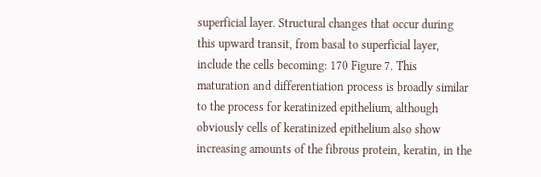superficial layer. Structural changes that occur during this upward transit, from basal to superficial layer, include the cells becoming: 170 Figure 7. This maturation and differentiation process is broadly similar to the process for keratinized epithelium, although obviously cells of keratinized epithelium also show increasing amounts of the fibrous protein, keratin, in the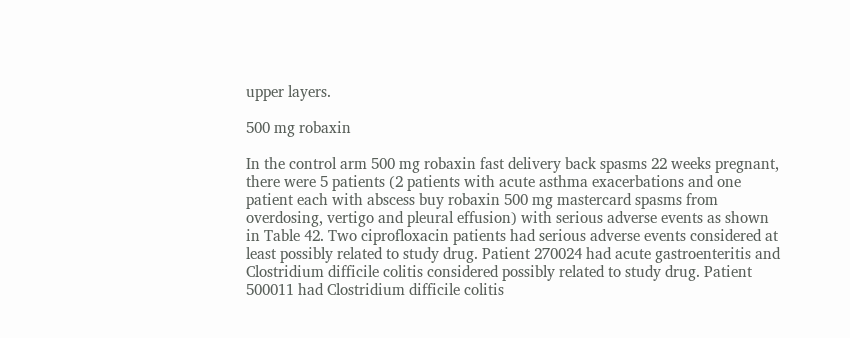upper layers.

500 mg robaxin

In the control arm 500 mg robaxin fast delivery back spasms 22 weeks pregnant, there were 5 patients (2 patients with acute asthma exacerbations and one patient each with abscess buy robaxin 500 mg mastercard spasms from overdosing, vertigo and pleural effusion) with serious adverse events as shown in Table 42. Two ciprofloxacin patients had serious adverse events considered at least possibly related to study drug. Patient 270024 had acute gastroenteritis and Clostridium difficile colitis considered possibly related to study drug. Patient 500011 had Clostridium difficile colitis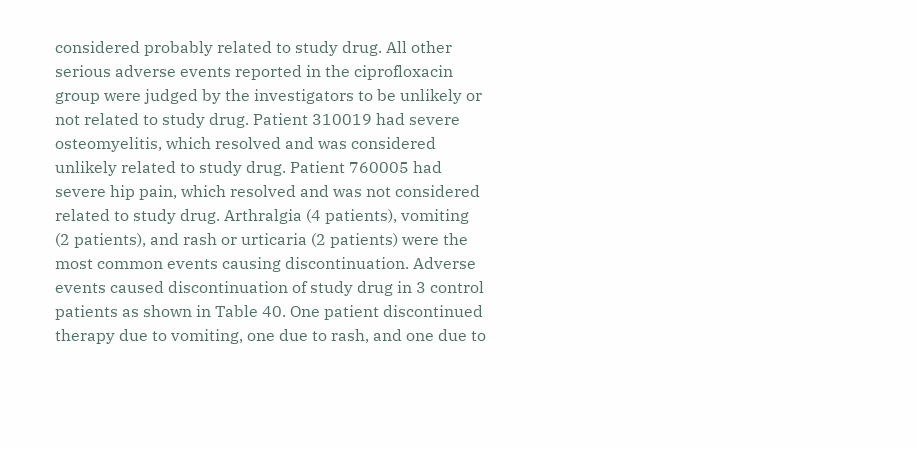considered probably related to study drug. All other serious adverse events reported in the ciprofloxacin group were judged by the investigators to be unlikely or not related to study drug. Patient 310019 had severe osteomyelitis, which resolved and was considered unlikely related to study drug. Patient 760005 had severe hip pain, which resolved and was not considered related to study drug. Arthralgia (4 patients), vomiting (2 patients), and rash or urticaria (2 patients) were the most common events causing discontinuation. Adverse events caused discontinuation of study drug in 3 control patients as shown in Table 40. One patient discontinued therapy due to vomiting, one due to rash, and one due to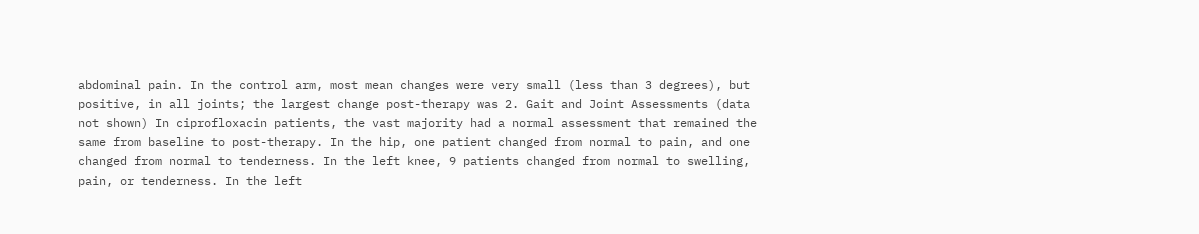abdominal pain. In the control arm, most mean changes were very small (less than 3 degrees), but positive, in all joints; the largest change post-therapy was 2. Gait and Joint Assessments (data not shown) In ciprofloxacin patients, the vast majority had a normal assessment that remained the same from baseline to post-therapy. In the hip, one patient changed from normal to pain, and one changed from normal to tenderness. In the left knee, 9 patients changed from normal to swelling, pain, or tenderness. In the left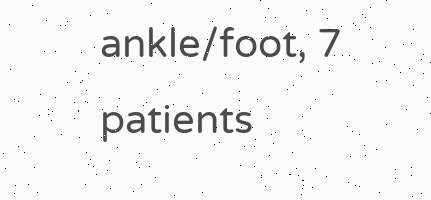ankle/foot, 7 patients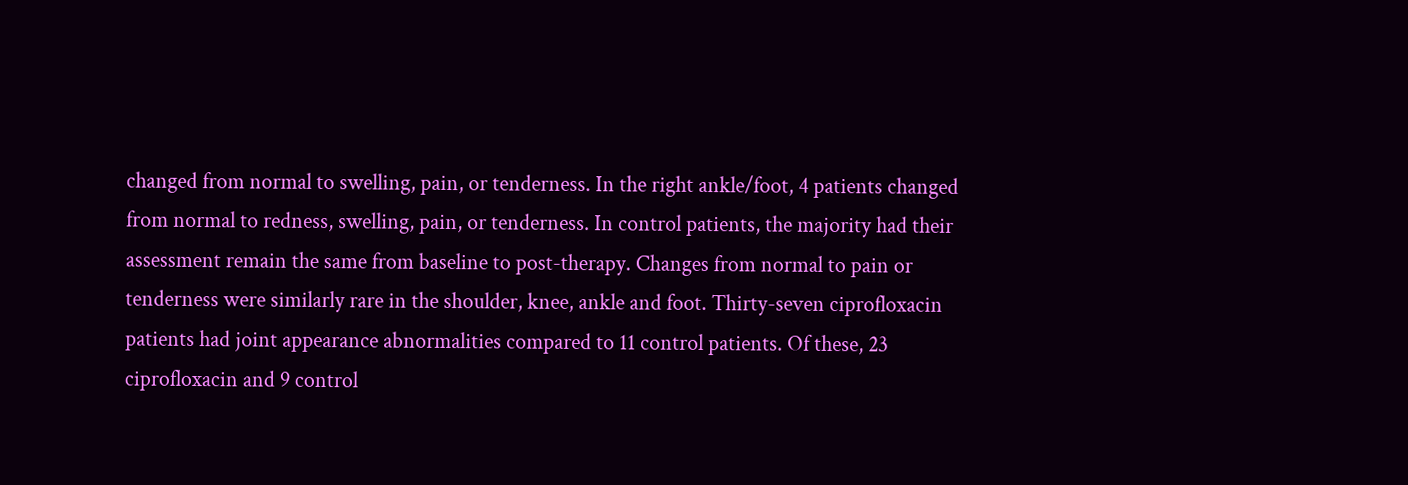changed from normal to swelling, pain, or tenderness. In the right ankle/foot, 4 patients changed from normal to redness, swelling, pain, or tenderness. In control patients, the majority had their assessment remain the same from baseline to post-therapy. Changes from normal to pain or tenderness were similarly rare in the shoulder, knee, ankle and foot. Thirty-seven ciprofloxacin patients had joint appearance abnormalities compared to 11 control patients. Of these, 23 ciprofloxacin and 9 control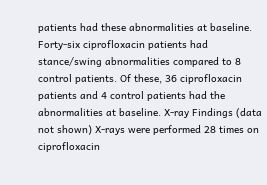patients had these abnormalities at baseline. Forty-six ciprofloxacin patients had stance/swing abnormalities compared to 8 control patients. Of these, 36 ciprofloxacin patients and 4 control patients had the abnormalities at baseline. X-ray Findings (data not shown) X-rays were performed 28 times on ciprofloxacin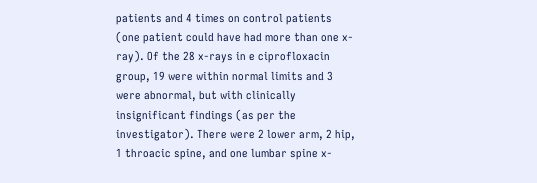patients and 4 times on control patients (one patient could have had more than one x-ray). Of the 28 x-rays in e ciprofloxacin group, 19 were within normal limits and 3 were abnormal, but with clinically insignificant findings (as per the investigator). There were 2 lower arm, 2 hip, 1 throacic spine, and one lumbar spine x-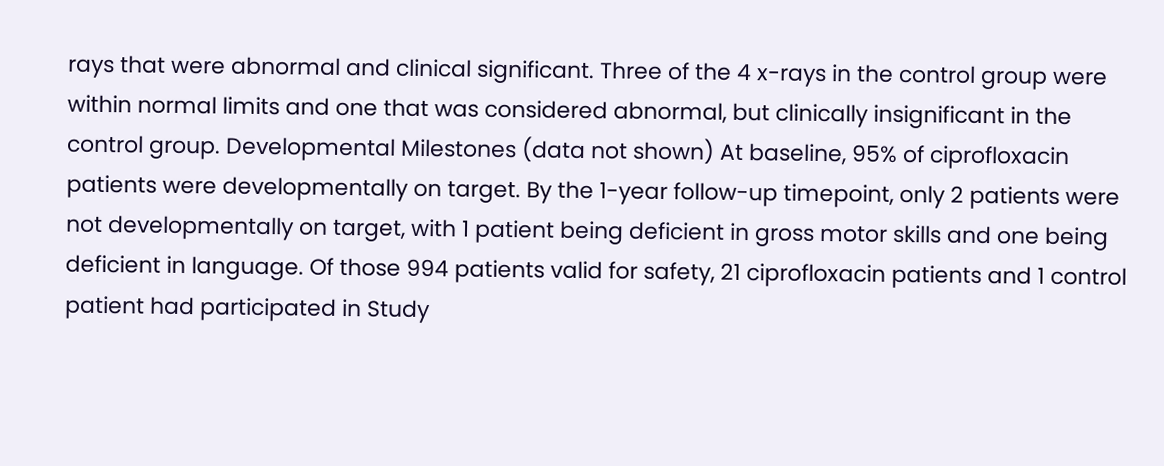rays that were abnormal and clinical significant. Three of the 4 x-rays in the control group were within normal limits and one that was considered abnormal, but clinically insignificant in the control group. Developmental Milestones (data not shown) At baseline, 95% of ciprofloxacin patients were developmentally on target. By the 1-year follow-up timepoint, only 2 patients were not developmentally on target, with 1 patient being deficient in gross motor skills and one being deficient in language. Of those 994 patients valid for safety, 21 ciprofloxacin patients and 1 control patient had participated in Study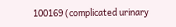100169 (complicated urinary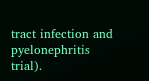tract infection and pyelonephritis trial).